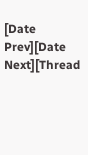[Date Prev][Date Next][Thread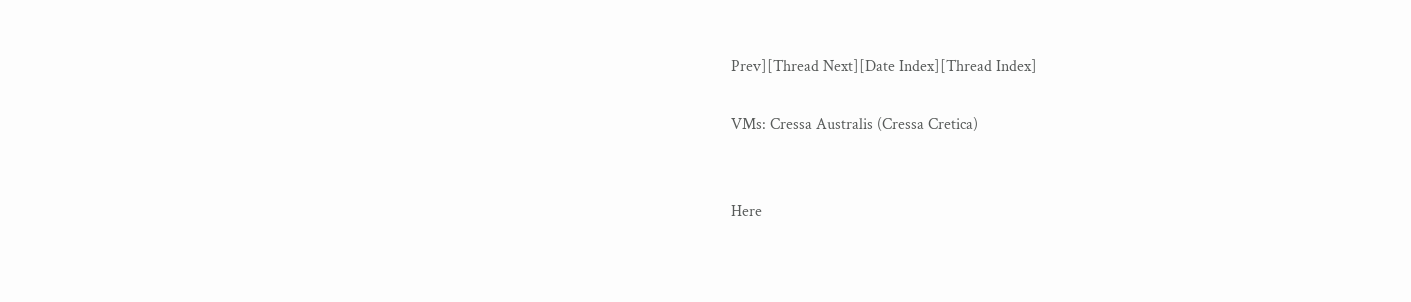Prev][Thread Next][Date Index][Thread Index]

VMs: Cressa Australis (Cressa Cretica)


Here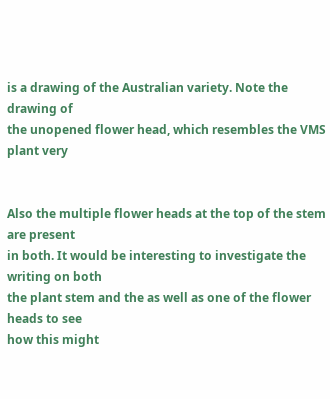is a drawing of the Australian variety. Note the drawing of
the unopened flower head, which resembles the VMS plant very


Also the multiple flower heads at the top of the stem are present
in both. It would be interesting to investigate the writing on both
the plant stem and the as well as one of the flower heads to see
how this might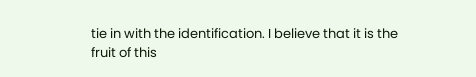tie in with the identification. I believe that it is the
fruit of this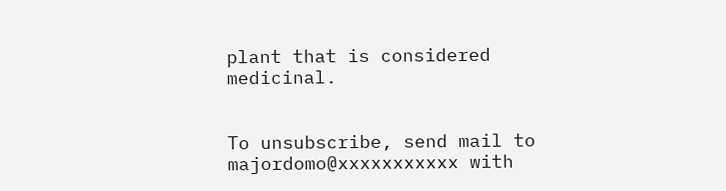plant that is considered medicinal.


To unsubscribe, send mail to majordomo@xxxxxxxxxxx with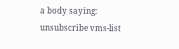a body saying:
unsubscribe vms-list